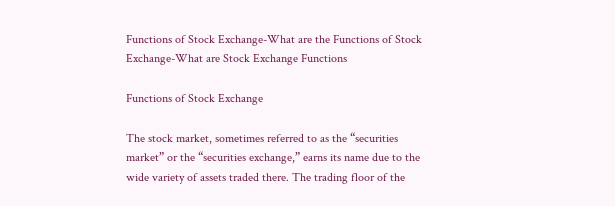Functions of Stock Exchange-What are the Functions of Stock Exchange-What are Stock Exchange Functions

Functions of Stock Exchange

The stock market, sometimes referred to as the “securities market” or the “securities exchange,” earns its name due to the wide variety of assets traded there. The trading floor of the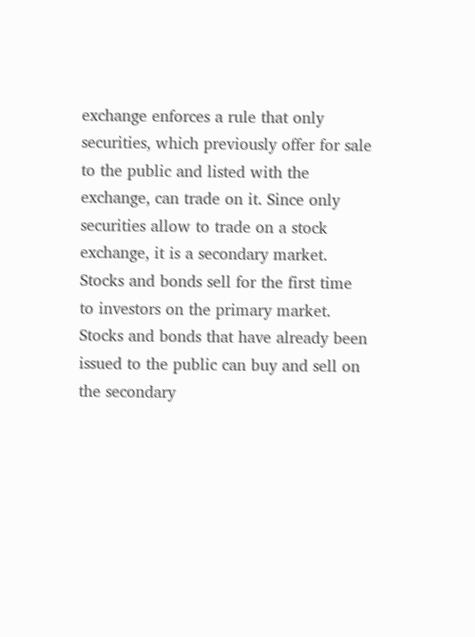exchange enforces a rule that only securities, which previously offer for sale to the public and listed with the exchange, can trade on it. Since only securities allow to trade on a stock exchange, it is a secondary market. Stocks and bonds sell for the first time to investors on the primary market. Stocks and bonds that have already been issued to the public can buy and sell on the secondary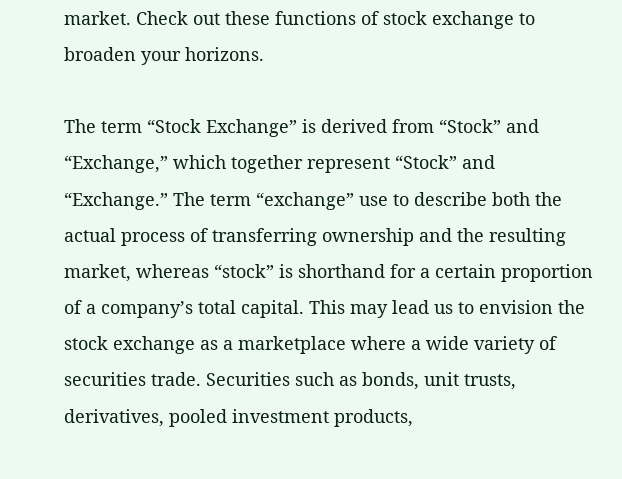market. Check out these functions of stock exchange to broaden your horizons.

The term “Stock Exchange” is derived from “Stock” and “Exchange,” which together represent “Stock” and “Exchange.” The term “exchange” use to describe both the actual process of transferring ownership and the resulting market, whereas “stock” is shorthand for a certain proportion of a company’s total capital. This may lead us to envision the stock exchange as a marketplace where a wide variety of securities trade. Securities such as bonds, unit trusts, derivatives, pooled investment products,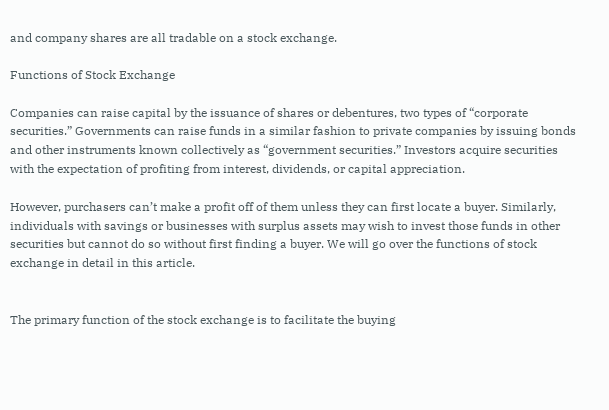and company shares are all tradable on a stock exchange.

Functions of Stock Exchange

Companies can raise capital by the issuance of shares or debentures, two types of “corporate securities.” Governments can raise funds in a similar fashion to private companies by issuing bonds and other instruments known collectively as “government securities.” Investors acquire securities with the expectation of profiting from interest, dividends, or capital appreciation.

However, purchasers can’t make a profit off of them unless they can first locate a buyer. Similarly, individuals with savings or businesses with surplus assets may wish to invest those funds in other securities but cannot do so without first finding a buyer. We will go over the functions of stock exchange in detail in this article.


The primary function of the stock exchange is to facilitate the buying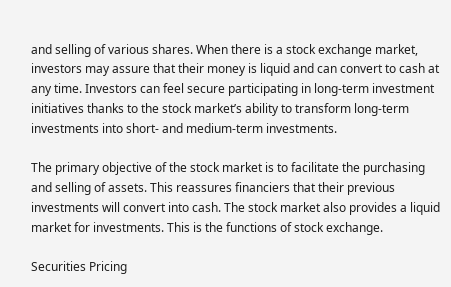and selling of various shares. When there is a stock exchange market, investors may assure that their money is liquid and can convert to cash at any time. Investors can feel secure participating in long-term investment initiatives thanks to the stock market’s ability to transform long-term investments into short- and medium-term investments.

The primary objective of the stock market is to facilitate the purchasing and selling of assets. This reassures financiers that their previous investments will convert into cash. The stock market also provides a liquid market for investments. This is the functions of stock exchange.

Securities Pricing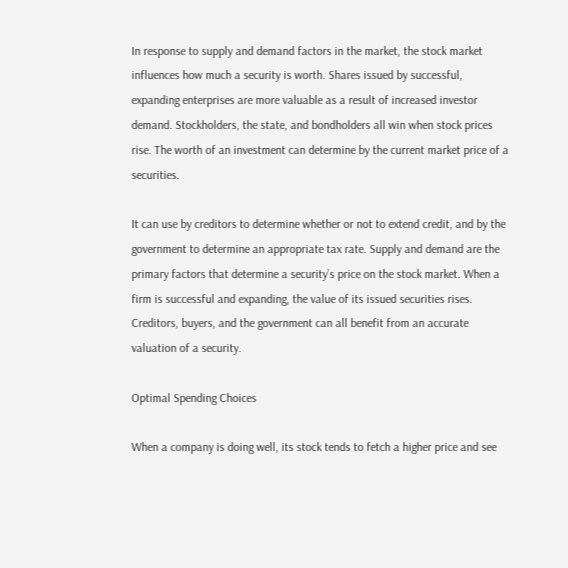In response to supply and demand factors in the market, the stock market influences how much a security is worth. Shares issued by successful, expanding enterprises are more valuable as a result of increased investor demand. Stockholders, the state, and bondholders all win when stock prices rise. The worth of an investment can determine by the current market price of a securities.

It can use by creditors to determine whether or not to extend credit, and by the government to determine an appropriate tax rate. Supply and demand are the primary factors that determine a security’s price on the stock market. When a firm is successful and expanding, the value of its issued securities rises. Creditors, buyers, and the government can all benefit from an accurate valuation of a security.

Optimal Spending Choices

When a company is doing well, its stock tends to fetch a higher price and see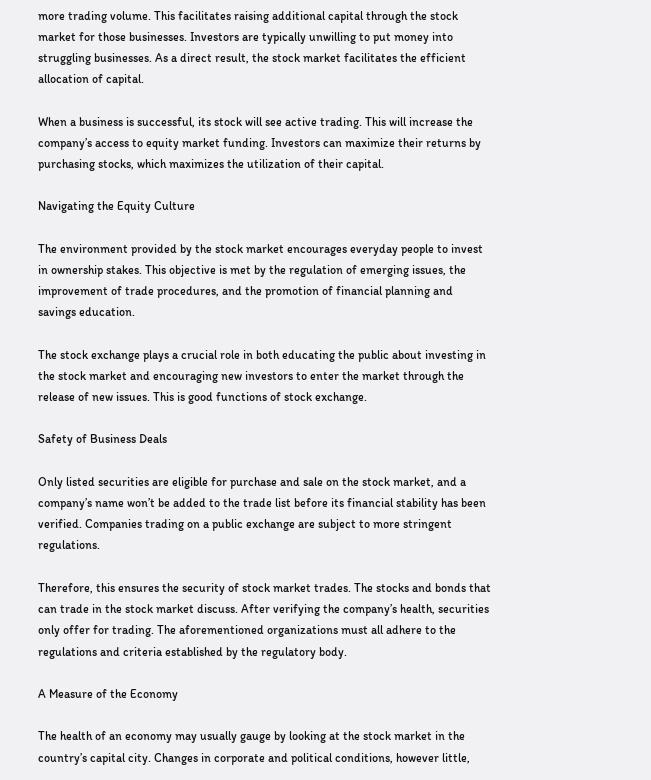more trading volume. This facilitates raising additional capital through the stock market for those businesses. Investors are typically unwilling to put money into struggling businesses. As a direct result, the stock market facilitates the efficient allocation of capital.

When a business is successful, its stock will see active trading. This will increase the company’s access to equity market funding. Investors can maximize their returns by purchasing stocks, which maximizes the utilization of their capital.

Navigating the Equity Culture

The environment provided by the stock market encourages everyday people to invest in ownership stakes. This objective is met by the regulation of emerging issues, the improvement of trade procedures, and the promotion of financial planning and savings education.

The stock exchange plays a crucial role in both educating the public about investing in the stock market and encouraging new investors to enter the market through the release of new issues. This is good functions of stock exchange.

Safety of Business Deals

Only listed securities are eligible for purchase and sale on the stock market, and a company’s name won’t be added to the trade list before its financial stability has been verified. Companies trading on a public exchange are subject to more stringent regulations.

Therefore, this ensures the security of stock market trades. The stocks and bonds that can trade in the stock market discuss. After verifying the company’s health, securities only offer for trading. The aforementioned organizations must all adhere to the regulations and criteria established by the regulatory body.

A Measure of the Economy

The health of an economy may usually gauge by looking at the stock market in the country’s capital city. Changes in corporate and political conditions, however little,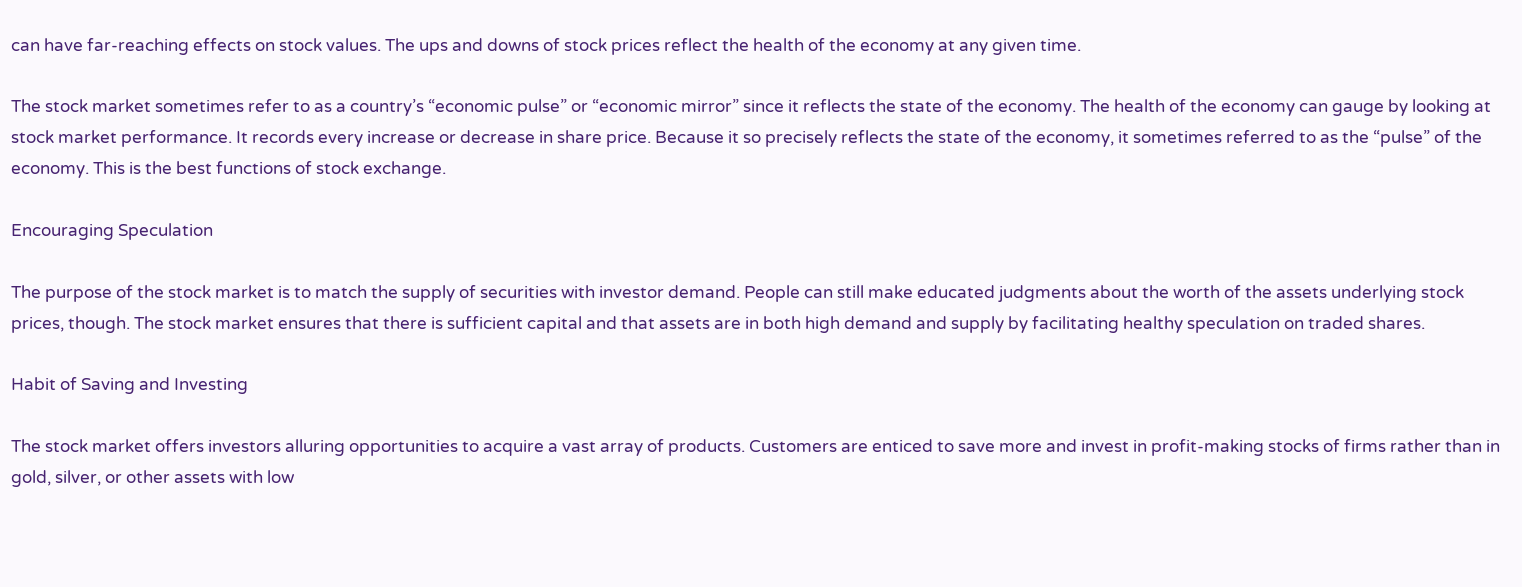can have far-reaching effects on stock values. The ups and downs of stock prices reflect the health of the economy at any given time.

The stock market sometimes refer to as a country’s “economic pulse” or “economic mirror” since it reflects the state of the economy. The health of the economy can gauge by looking at stock market performance. It records every increase or decrease in share price. Because it so precisely reflects the state of the economy, it sometimes referred to as the “pulse” of the economy. This is the best functions of stock exchange.

Encouraging Speculation

The purpose of the stock market is to match the supply of securities with investor demand. People can still make educated judgments about the worth of the assets underlying stock prices, though. The stock market ensures that there is sufficient capital and that assets are in both high demand and supply by facilitating healthy speculation on traded shares.

Habit of Saving and Investing

The stock market offers investors alluring opportunities to acquire a vast array of products. Customers are enticed to save more and invest in profit-making stocks of firms rather than in gold, silver, or other assets with low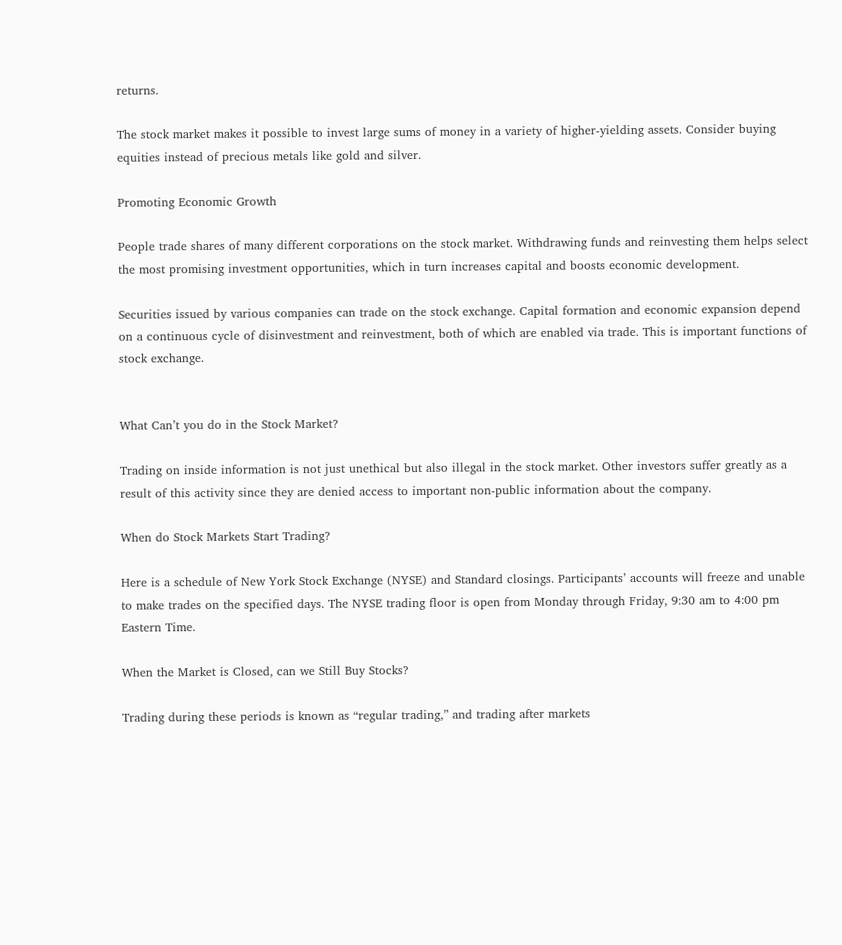returns.

The stock market makes it possible to invest large sums of money in a variety of higher-yielding assets. Consider buying equities instead of precious metals like gold and silver.

Promoting Economic Growth

People trade shares of many different corporations on the stock market. Withdrawing funds and reinvesting them helps select the most promising investment opportunities, which in turn increases capital and boosts economic development.

Securities issued by various companies can trade on the stock exchange. Capital formation and economic expansion depend on a continuous cycle of disinvestment and reinvestment, both of which are enabled via trade. This is important functions of stock exchange.


What Can’t you do in the Stock Market?

Trading on inside information is not just unethical but also illegal in the stock market. Other investors suffer greatly as a result of this activity since they are denied access to important non-public information about the company.

When do Stock Markets Start Trading?

Here is a schedule of New York Stock Exchange (NYSE) and Standard closings. Participants’ accounts will freeze and unable to make trades on the specified days. The NYSE trading floor is open from Monday through Friday, 9:30 am to 4:00 pm Eastern Time.

When the Market is Closed, can we Still Buy Stocks?

Trading during these periods is known as “regular trading,” and trading after markets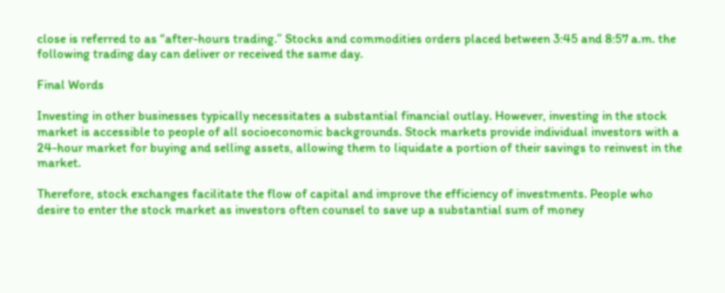close is referred to as “after-hours trading.” Stocks and commodities orders placed between 3:45 and 8:57 a.m. the following trading day can deliver or received the same day.

Final Words

Investing in other businesses typically necessitates a substantial financial outlay. However, investing in the stock market is accessible to people of all socioeconomic backgrounds. Stock markets provide individual investors with a 24-hour market for buying and selling assets, allowing them to liquidate a portion of their savings to reinvest in the market.

Therefore, stock exchanges facilitate the flow of capital and improve the efficiency of investments. People who desire to enter the stock market as investors often counsel to save up a substantial sum of money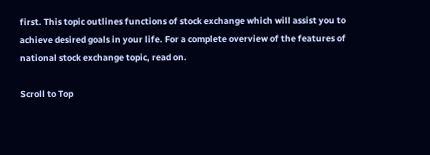first. This topic outlines functions of stock exchange which will assist you to achieve desired goals in your life. For a complete overview of the features of national stock exchange topic, read on.

Scroll to Top